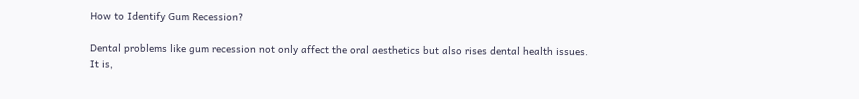How to Identify Gum Recession?

Dental problems like gum recession not only affect the oral aesthetics but also rises dental health issues. It is,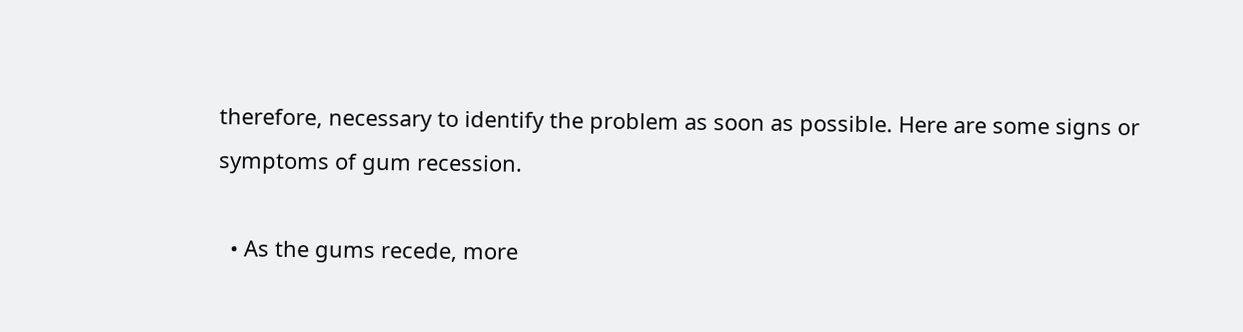therefore, necessary to identify the problem as soon as possible. Here are some signs or symptoms of gum recession.

  • As the gums recede, more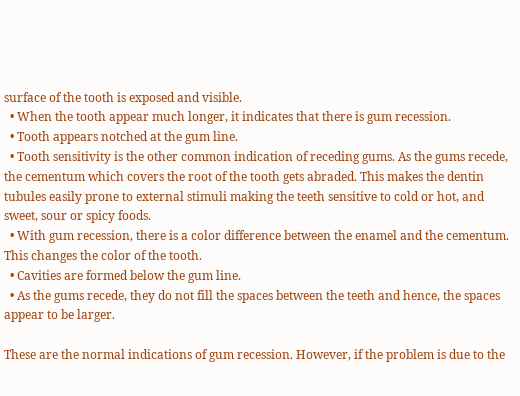surface of the tooth is exposed and visible.
  • When the tooth appear much longer, it indicates that there is gum recession.
  • Tooth appears notched at the gum line.
  • Tooth sensitivity is the other common indication of receding gums. As the gums recede, the cementum which covers the root of the tooth gets abraded. This makes the dentin tubules easily prone to external stimuli making the teeth sensitive to cold or hot, and sweet, sour or spicy foods.
  • With gum recession, there is a color difference between the enamel and the cementum. This changes the color of the tooth.
  • Cavities are formed below the gum line.
  • As the gums recede, they do not fill the spaces between the teeth and hence, the spaces appear to be larger.

These are the normal indications of gum recession. However, if the problem is due to the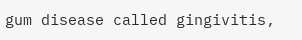gum disease called gingivitis,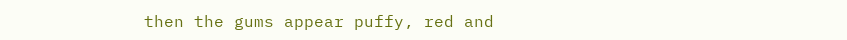then the gums appear puffy, red and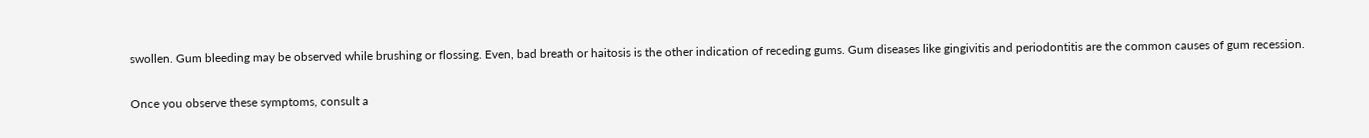swollen. Gum bleeding may be observed while brushing or flossing. Even, bad breath or haitosis is the other indication of receding gums. Gum diseases like gingivitis and periodontitis are the common causes of gum recession.

Once you observe these symptoms, consult a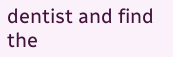dentist and find the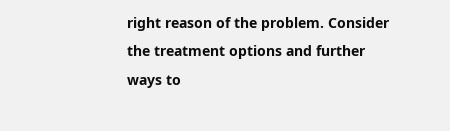right reason of the problem. Consider the treatment options and further ways to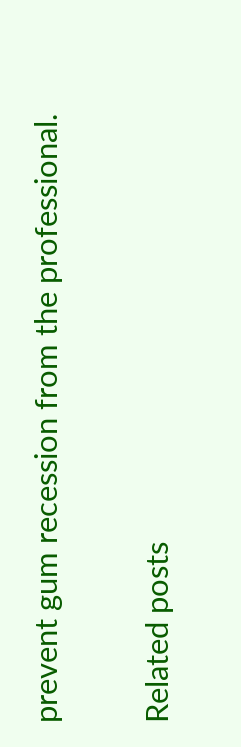prevent gum recession from the professional.

Related posts